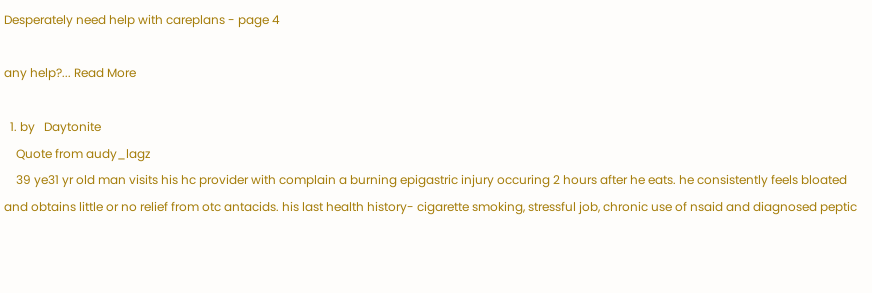Desperately need help with careplans - page 4

any help?... Read More

  1. by   Daytonite
    Quote from audy_lagz
    39 ye31 yr old man visits his hc provider with complain a burning epigastric injury occuring 2 hours after he eats. he consistently feels bloated and obtains little or no relief from otc antacids. his last health history- cigarette smoking, stressful job, chronic use of nsaid and diagnosed peptic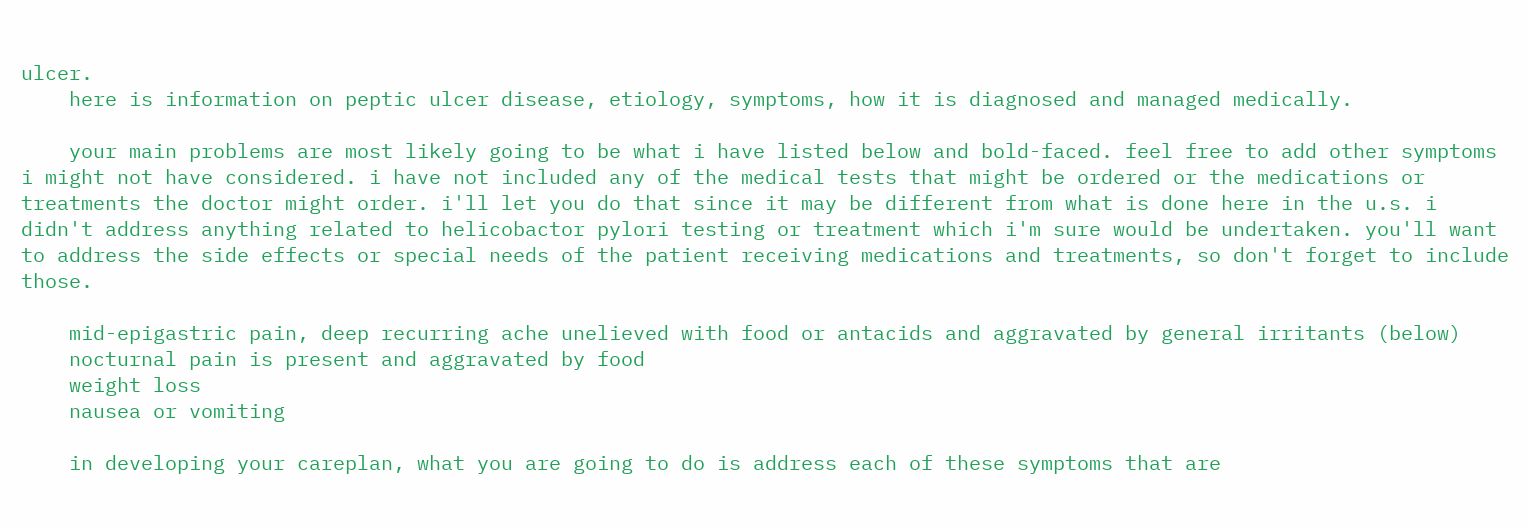ulcer.
    here is information on peptic ulcer disease, etiology, symptoms, how it is diagnosed and managed medically.

    your main problems are most likely going to be what i have listed below and bold-faced. feel free to add other symptoms i might not have considered. i have not included any of the medical tests that might be ordered or the medications or treatments the doctor might order. i'll let you do that since it may be different from what is done here in the u.s. i didn't address anything related to helicobactor pylori testing or treatment which i'm sure would be undertaken. you'll want to address the side effects or special needs of the patient receiving medications and treatments, so don't forget to include those.

    mid-epigastric pain, deep recurring ache unelieved with food or antacids and aggravated by general irritants (below)
    nocturnal pain is present and aggravated by food
    weight loss
    nausea or vomiting

    in developing your careplan, what you are going to do is address each of these symptoms that are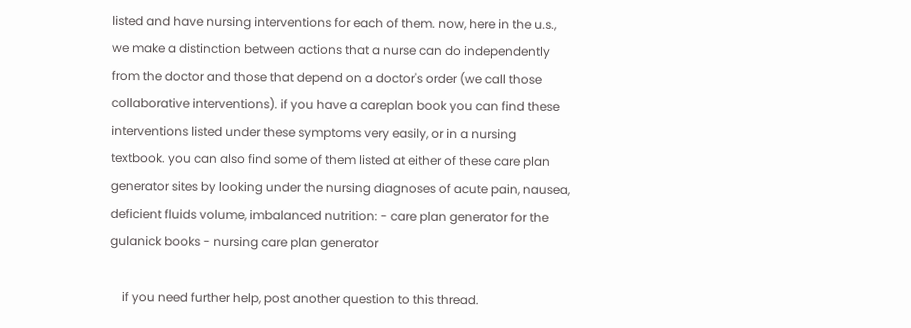listed and have nursing interventions for each of them. now, here in the u.s., we make a distinction between actions that a nurse can do independently from the doctor and those that depend on a doctor's order (we call those collaborative interventions). if you have a careplan book you can find these interventions listed under these symptoms very easily, or in a nursing textbook. you can also find some of them listed at either of these care plan generator sites by looking under the nursing diagnoses of acute pain, nausea, deficient fluids volume, imbalanced nutrition: - care plan generator for the gulanick books - nursing care plan generator

    if you need further help, post another question to this thread.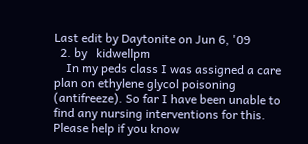Last edit by Daytonite on Jun 6, '09
  2. by   kidwellpm
    In my peds class I was assigned a care plan on ethylene glycol poisoning (antifreeze). So far I have been unable to find any nursing interventions for this. Please help if you know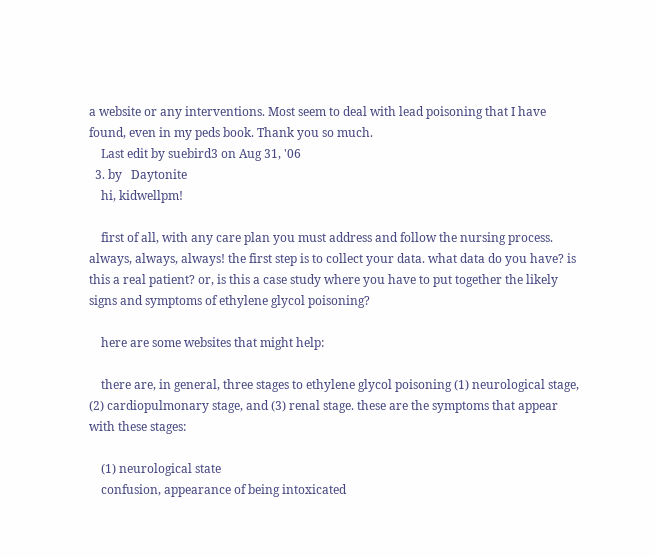a website or any interventions. Most seem to deal with lead poisoning that I have found, even in my peds book. Thank you so much.
    Last edit by suebird3 on Aug 31, '06
  3. by   Daytonite
    hi, kidwellpm!

    first of all, with any care plan you must address and follow the nursing process. always, always, always! the first step is to collect your data. what data do you have? is this a real patient? or, is this a case study where you have to put together the likely signs and symptoms of ethylene glycol poisoning?

    here are some websites that might help:

    there are, in general, three stages to ethylene glycol poisoning (1) neurological stage, (2) cardiopulmonary stage, and (3) renal stage. these are the symptoms that appear with these stages:

    (1) neurological state
    confusion, appearance of being intoxicated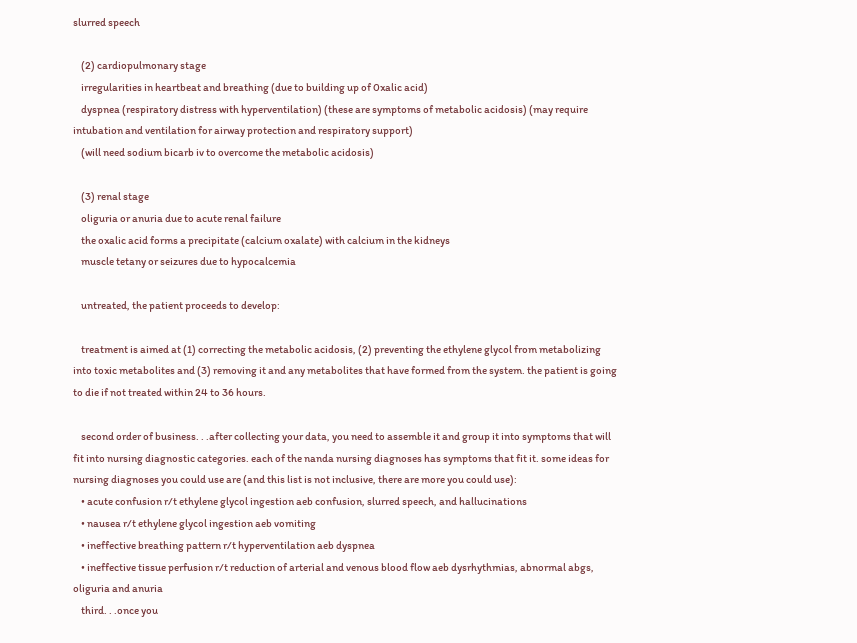slurred speech

    (2) cardiopulmonary stage
    irregularities in heartbeat and breathing (due to building up of 0xalic acid)
    dyspnea (respiratory distress with hyperventilation) (these are symptoms of metabolic acidosis) (may require intubation and ventilation for airway protection and respiratory support)
    (will need sodium bicarb iv to overcome the metabolic acidosis)

    (3) renal stage
    oliguria or anuria due to acute renal failure
    the oxalic acid forms a precipitate (calcium oxalate) with calcium in the kidneys
    muscle tetany or seizures due to hypocalcemia

    untreated, the patient proceeds to develop:

    treatment is aimed at (1) correcting the metabolic acidosis, (2) preventing the ethylene glycol from metabolizing into toxic metabolites and (3) removing it and any metabolites that have formed from the system. the patient is going to die if not treated within 24 to 36 hours.

    second order of business. . .after collecting your data, you need to assemble it and group it into symptoms that will fit into nursing diagnostic categories. each of the nanda nursing diagnoses has symptoms that fit it. some ideas for nursing diagnoses you could use are (and this list is not inclusive, there are more you could use):
    • acute confusion r/t ethylene glycol ingestion aeb confusion, slurred speech, and hallucinations
    • nausea r/t ethylene glycol ingestion aeb vomiting
    • ineffective breathing pattern r/t hyperventilation aeb dyspnea
    • ineffective tissue perfusion r/t reduction of arterial and venous blood flow aeb dysrhythmias, abnormal abgs, oliguria and anuria
    third. . .once you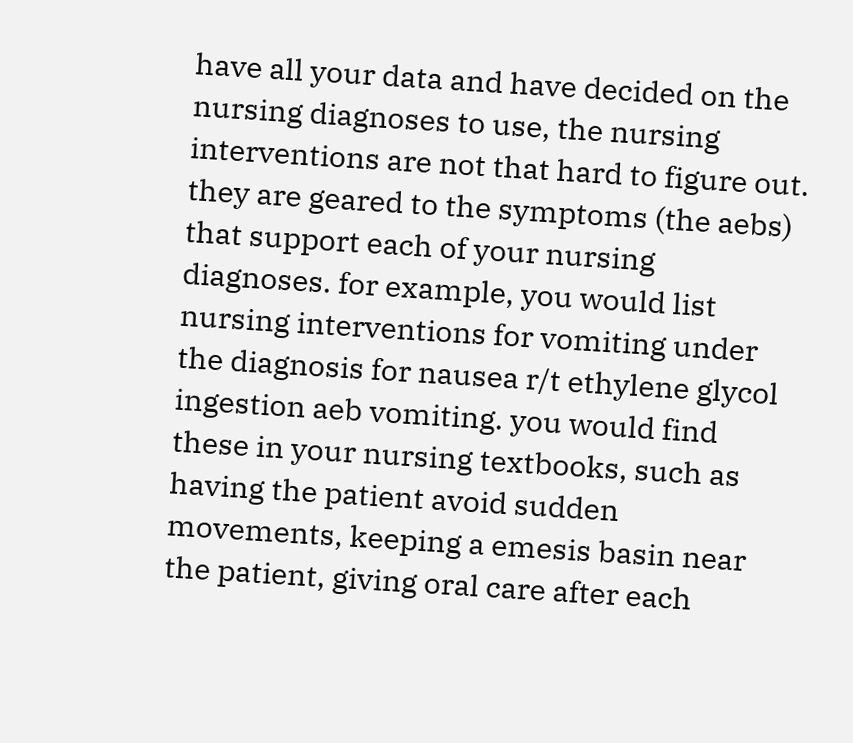have all your data and have decided on the nursing diagnoses to use, the nursing interventions are not that hard to figure out. they are geared to the symptoms (the aebs) that support each of your nursing diagnoses. for example, you would list nursing interventions for vomiting under the diagnosis for nausea r/t ethylene glycol ingestion aeb vomiting. you would find these in your nursing textbooks, such as having the patient avoid sudden movements, keeping a emesis basin near the patient, giving oral care after each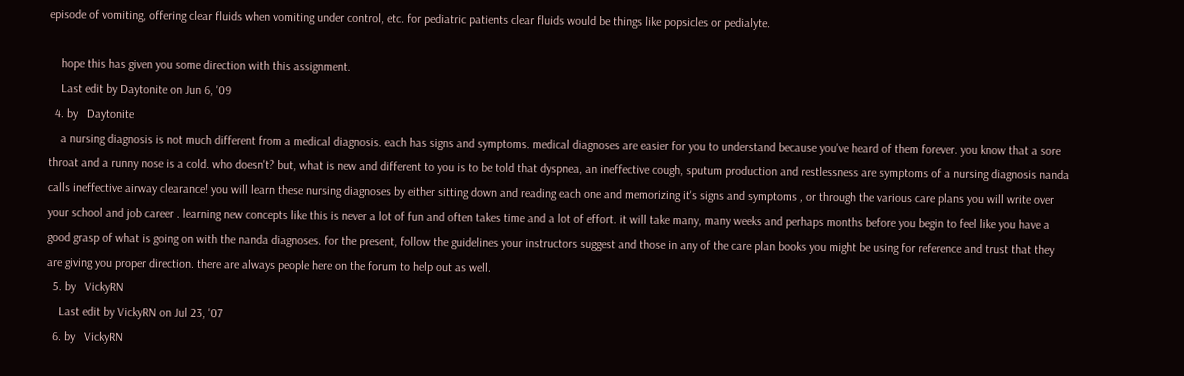episode of vomiting, offering clear fluids when vomiting under control, etc. for pediatric patients clear fluids would be things like popsicles or pedialyte.

    hope this has given you some direction with this assignment.
    Last edit by Daytonite on Jun 6, '09
  4. by   Daytonite
    a nursing diagnosis is not much different from a medical diagnosis. each has signs and symptoms. medical diagnoses are easier for you to understand because you've heard of them forever. you know that a sore throat and a runny nose is a cold. who doesn't? but, what is new and different to you is to be told that dyspnea, an ineffective cough, sputum production and restlessness are symptoms of a nursing diagnosis nanda calls ineffective airway clearance! you will learn these nursing diagnoses by either sitting down and reading each one and memorizing it's signs and symptoms , or through the various care plans you will write over your school and job career . learning new concepts like this is never a lot of fun and often takes time and a lot of effort. it will take many, many weeks and perhaps months before you begin to feel like you have a good grasp of what is going on with the nanda diagnoses. for the present, follow the guidelines your instructors suggest and those in any of the care plan books you might be using for reference and trust that they are giving you proper direction. there are always people here on the forum to help out as well.
  5. by   VickyRN
    Last edit by VickyRN on Jul 23, '07
  6. by   VickyRN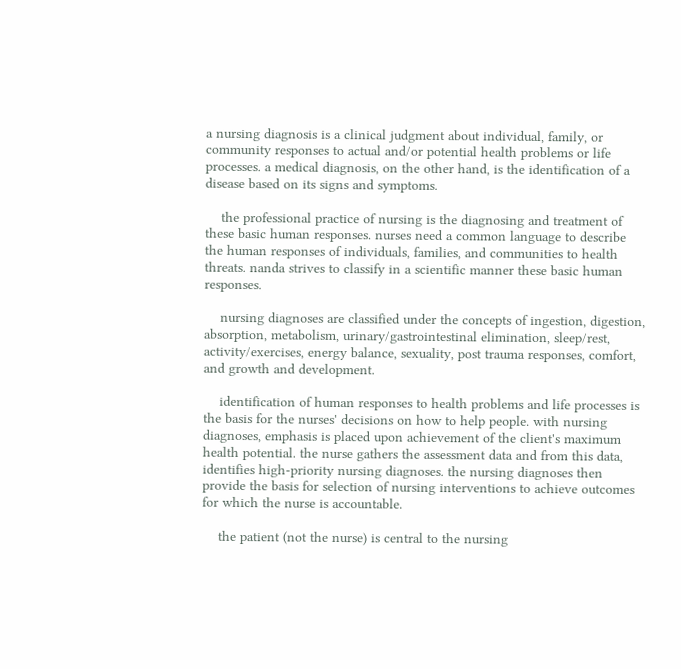a nursing diagnosis is a clinical judgment about individual, family, or community responses to actual and/or potential health problems or life processes. a medical diagnosis, on the other hand, is the identification of a disease based on its signs and symptoms.

    the professional practice of nursing is the diagnosing and treatment of these basic human responses. nurses need a common language to describe the human responses of individuals, families, and communities to health threats. nanda strives to classify in a scientific manner these basic human responses.

    nursing diagnoses are classified under the concepts of ingestion, digestion, absorption, metabolism, urinary/gastrointestinal elimination, sleep/rest, activity/exercises, energy balance, sexuality, post trauma responses, comfort, and growth and development.

    identification of human responses to health problems and life processes is the basis for the nurses' decisions on how to help people. with nursing diagnoses, emphasis is placed upon achievement of the client's maximum health potential. the nurse gathers the assessment data and from this data, identifies high-priority nursing diagnoses. the nursing diagnoses then provide the basis for selection of nursing interventions to achieve outcomes for which the nurse is accountable.

    the patient (not the nurse) is central to the nursing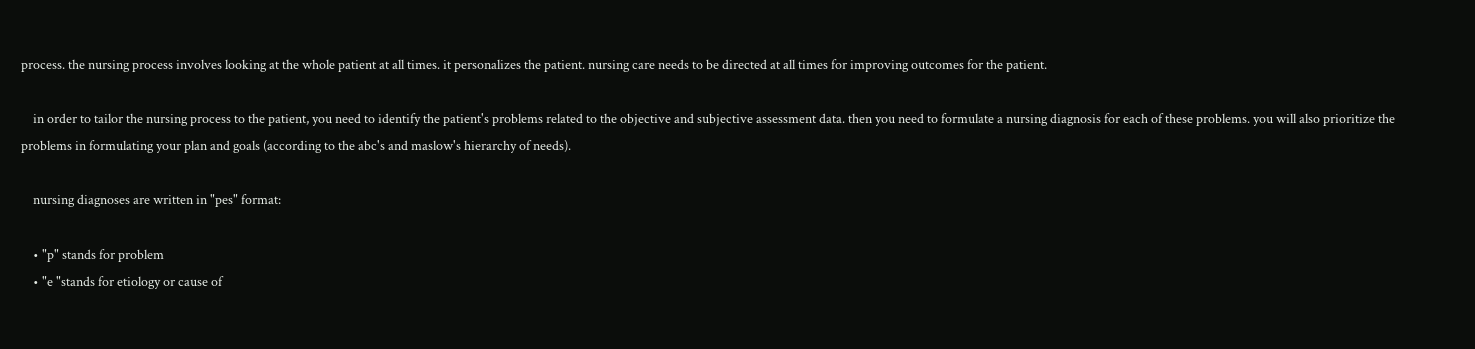process. the nursing process involves looking at the whole patient at all times. it personalizes the patient. nursing care needs to be directed at all times for improving outcomes for the patient.

    in order to tailor the nursing process to the patient, you need to identify the patient's problems related to the objective and subjective assessment data. then you need to formulate a nursing diagnosis for each of these problems. you will also prioritize the problems in formulating your plan and goals (according to the abc's and maslow's hierarchy of needs).

    nursing diagnoses are written in "pes" format:

    • "p" stands for problem
    • "e "stands for etiology or cause of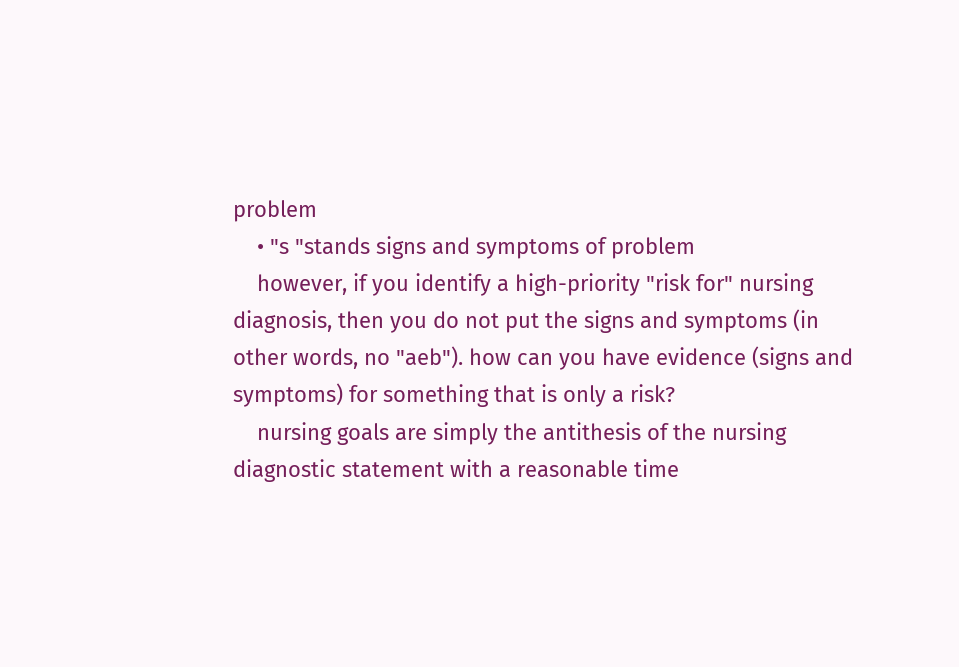problem
    • "s "stands signs and symptoms of problem
    however, if you identify a high-priority "risk for" nursing diagnosis, then you do not put the signs and symptoms (in other words, no "aeb"). how can you have evidence (signs and symptoms) for something that is only a risk?
    nursing goals are simply the antithesis of the nursing diagnostic statement with a reasonable time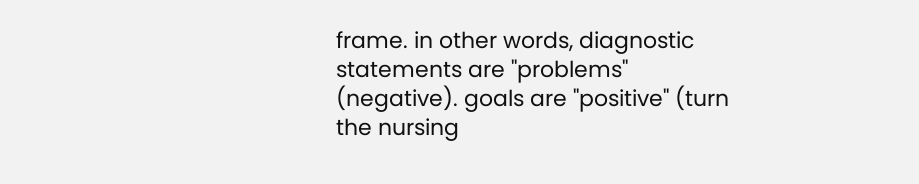frame. in other words, diagnostic statements are "problems" (negative). goals are "positive" (turn the nursing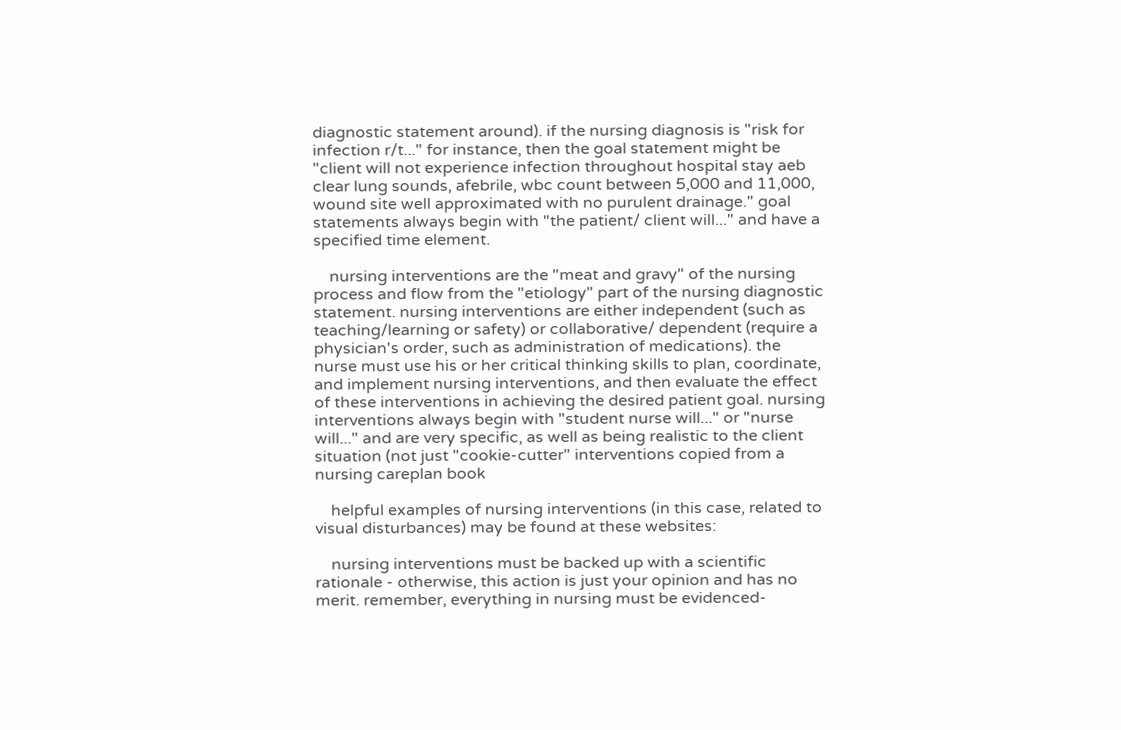diagnostic statement around). if the nursing diagnosis is "risk for infection r/t..." for instance, then the goal statement might be "client will not experience infection throughout hospital stay aeb clear lung sounds, afebrile, wbc count between 5,000 and 11,000, wound site well approximated with no purulent drainage." goal statements always begin with "the patient/ client will..." and have a specified time element.

    nursing interventions are the "meat and gravy" of the nursing process and flow from the "etiology" part of the nursing diagnostic statement. nursing interventions are either independent (such as teaching/learning or safety) or collaborative/ dependent (require a physician's order, such as administration of medications). the nurse must use his or her critical thinking skills to plan, coordinate, and implement nursing interventions, and then evaluate the effect of these interventions in achieving the desired patient goal. nursing interventions always begin with "student nurse will..." or "nurse will..." and are very specific, as well as being realistic to the client situation (not just "cookie-cutter" interventions copied from a nursing careplan book

    helpful examples of nursing interventions (in this case, related to visual disturbances) may be found at these websites:

    nursing interventions must be backed up with a scientific rationale - otherwise, this action is just your opinion and has no merit. remember, everything in nursing must be evidenced-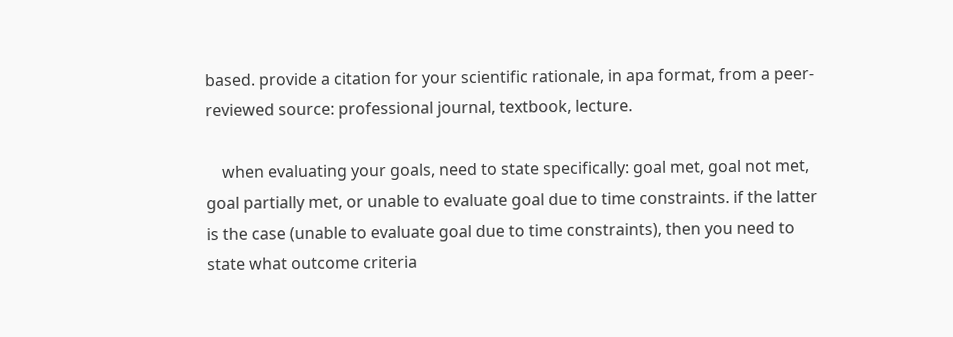based. provide a citation for your scientific rationale, in apa format, from a peer-reviewed source: professional journal, textbook, lecture.

    when evaluating your goals, need to state specifically: goal met, goal not met, goal partially met, or unable to evaluate goal due to time constraints. if the latter is the case (unable to evaluate goal due to time constraints), then you need to state what outcome criteria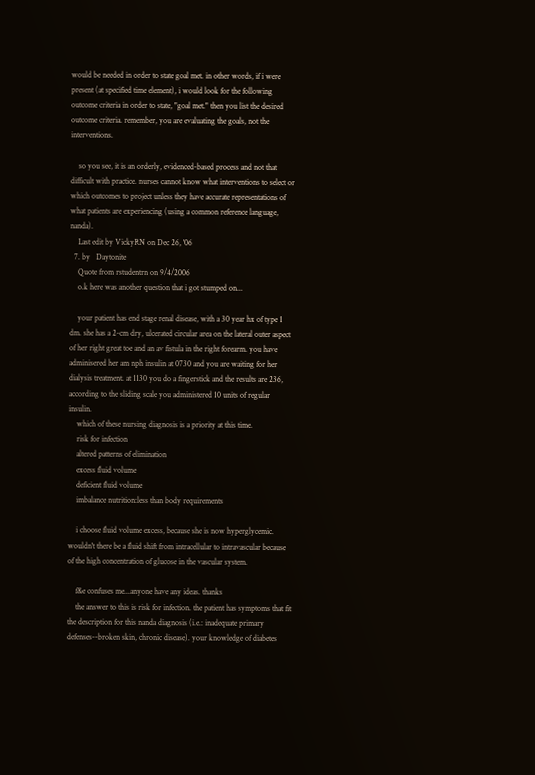would be needed in order to state goal met. in other words, if i were present (at specified time element), i would look for the following outcome criteria in order to state, "goal met." then you list the desired outcome criteria. remember, you are evaluating the goals, not the interventions.

    so you see, it is an orderly, evidenced-based process and not that difficult with practice. nurses cannot know what interventions to select or which outcomes to project unless they have accurate representations of what patients are experiencing (using a common reference language, nanda).
    Last edit by VickyRN on Dec 26, '06
  7. by   Daytonite
    Quote from rstudentrn on 9/4/2006
    o.k here was another question that i got stumped on...

    your patient has end stage renal disease, with a 30 year hx of type 1 dm. she has a 2-cm dry, ulcerated circular area on the lateral outer aspect of her right great toe and an av fistula in the right forearm. you have adminisered her am nph insulin at 0730 and you are waiting for her dialysis treatment. at 1130 you do a fingerstick and the results are 236, according to the sliding scale you administered 10 units of regular insulin.
    which of these nursing diagnosis is a priority at this time.
    risk for infection
    altered patterns of elimination
    excess fluid volume
    deficient fluid volume
    imbalance nutrition:less than body requirements

    i choose fluid volume excess, because she is now hyperglycemic. wouldn't there be a fluid shift from intracellular to intravascular because of the high concentration of glucose in the vascular system.

    f&e confuses me...anyone have any ideas. thanks
    the answer to this is risk for infection. the patient has symptoms that fit the description for this nanda diagnosis (i.e.: inadequate primary defenses--broken skin, chronic disease). your knowledge of diabetes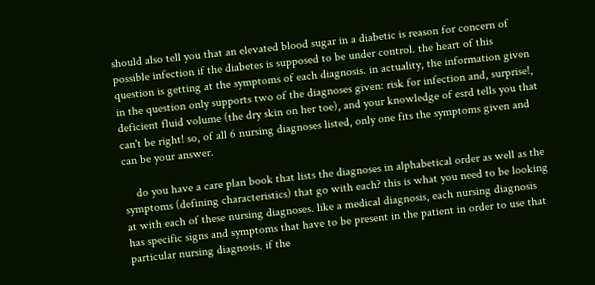should also tell you that an elevated blood sugar in a diabetic is reason for concern of possible infection if the diabetes is supposed to be under control. the heart of this question is getting at the symptoms of each diagnosis. in actuality, the information given in the question only supports two of the diagnoses given: risk for infection and, surprise!, deficient fluid volume (the dry skin on her toe), and your knowledge of esrd tells you that can't be right! so, of all 6 nursing diagnoses listed, only one fits the symptoms given and can be your answer.

    do you have a care plan book that lists the diagnoses in alphabetical order as well as the symptoms (defining characteristics) that go with each? this is what you need to be looking at with each of these nursing diagnoses. like a medical diagnosis, each nursing diagnosis has specific signs and symptoms that have to be present in the patient in order to use that particular nursing diagnosis. if the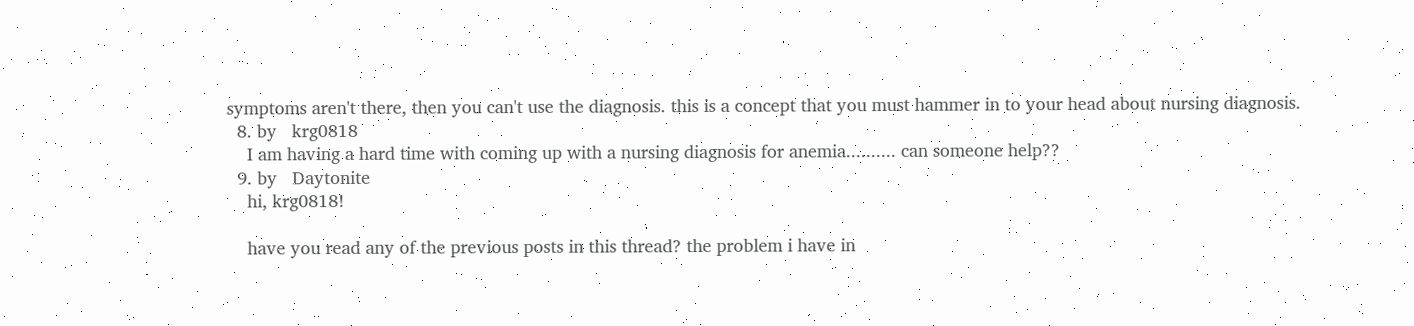symptoms aren't there, then you can't use the diagnosis. this is a concept that you must hammer in to your head about nursing diagnosis.
  8. by   krg0818
    I am having a hard time with coming up with a nursing diagnosis for anemia.......... can someone help??
  9. by   Daytonite
    hi, krg0818!

    have you read any of the previous posts in this thread? the problem i have in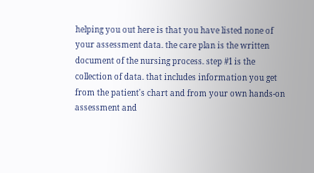helping you out here is that you have listed none of your assessment data. the care plan is the written document of the nursing process. step #1 is the collection of data. that includes information you get from the patient's chart and from your own hands-on assessment and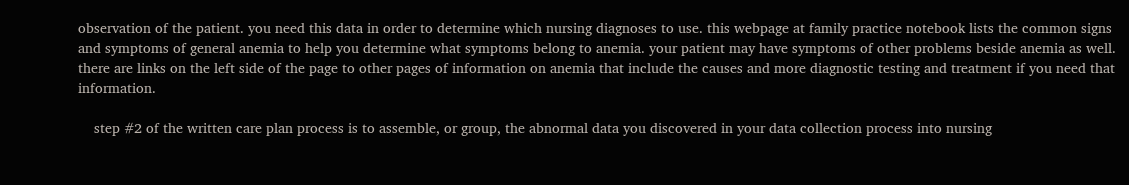observation of the patient. you need this data in order to determine which nursing diagnoses to use. this webpage at family practice notebook lists the common signs and symptoms of general anemia to help you determine what symptoms belong to anemia. your patient may have symptoms of other problems beside anemia as well. there are links on the left side of the page to other pages of information on anemia that include the causes and more diagnostic testing and treatment if you need that information.

    step #2 of the written care plan process is to assemble, or group, the abnormal data you discovered in your data collection process into nursing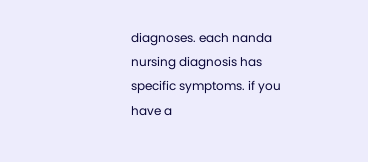diagnoses. each nanda nursing diagnosis has specific symptoms. if you have a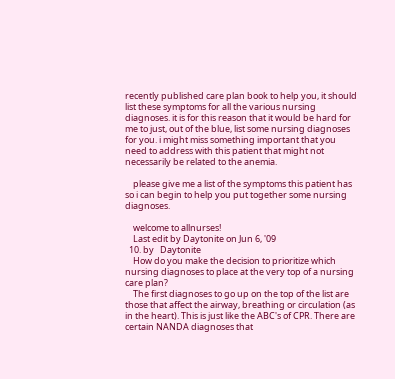recently published care plan book to help you, it should list these symptoms for all the various nursing diagnoses. it is for this reason that it would be hard for me to just, out of the blue, list some nursing diagnoses for you. i might miss something important that you need to address with this patient that might not necessarily be related to the anemia.

    please give me a list of the symptoms this patient has so i can begin to help you put together some nursing diagnoses.

    welcome to allnurses!
    Last edit by Daytonite on Jun 6, '09
  10. by   Daytonite
    How do you make the decision to prioritize which nursing diagnoses to place at the very top of a nursing care plan?
    The first diagnoses to go up on the top of the list are those that affect the airway, breathing or circulation (as in the heart). This is just like the ABC's of CPR. There are certain NANDA diagnoses that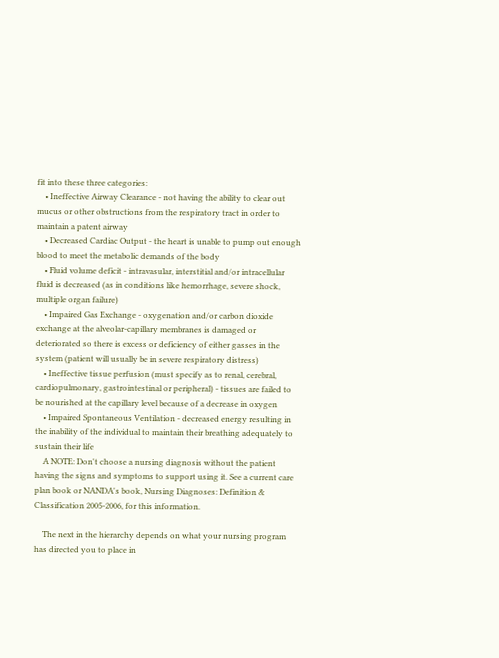fit into these three categories:
    • Ineffective Airway Clearance - not having the ability to clear out mucus or other obstructions from the respiratory tract in order to maintain a patent airway
    • Decreased Cardiac Output - the heart is unable to pump out enough blood to meet the metabolic demands of the body
    • Fluid volume deficit - intravasular, interstitial and/or intracellular fluid is decreased (as in conditions like hemorrhage, severe shock, multiple organ failure)
    • Impaired Gas Exchange - oxygenation and/or carbon dioxide exchange at the alveolar-capillary membranes is damaged or deteriorated so there is excess or deficiency of either gasses in the system (patient will usually be in severe respiratory distress)
    • Ineffective tissue perfusion (must specify as to renal, cerebral, cardiopulmonary, gastrointestinal or peripheral) - tissues are failed to be nourished at the capillary level because of a decrease in oxygen
    • Impaired Spontaneous Ventilation - decreased energy resulting in the inability of the individual to maintain their breathing adequately to sustain their life
    A NOTE: Don't choose a nursing diagnosis without the patient having the signs and symptoms to support using it. See a current care plan book or NANDA's book, Nursing Diagnoses: Definition & Classification 2005-2006, for this information.

    The next in the hierarchy depends on what your nursing program has directed you to place in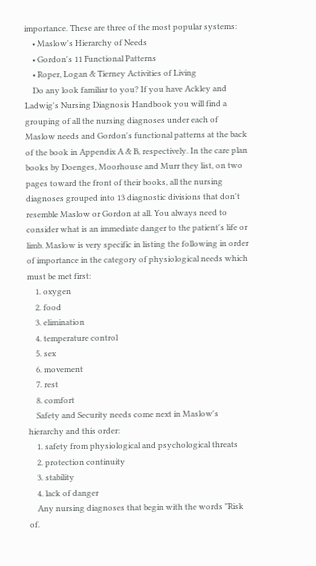importance. These are three of the most popular systems:
    • Maslow's Hierarchy of Needs
    • Gordon's 11 Functional Patterns
    • Roper, Logan & Tierney Activities of Living
    Do any look familiar to you? If you have Ackley and Ladwig's Nursing Diagnosis Handbook you will find a grouping of all the nursing diagnoses under each of Maslow needs and Gordon's functional patterns at the back of the book in Appendix A & B, respectively. In the care plan books by Doenges, Moorhouse and Murr they list, on two pages toward the front of their books, all the nursing diagnoses grouped into 13 diagnostic divisions that don't resemble Maslow or Gordon at all. You always need to consider what is an immediate danger to the patient's life or limb. Maslow is very specific in listing the following in order of importance in the category of physiological needs which must be met first:
    1. oxygen
    2. food
    3. elimination
    4. temperature control
    5. sex
    6. movement
    7. rest
    8. comfort
    Safety and Security needs come next in Maslow's hierarchy and this order:
    1. safety from physiological and psychological threats
    2. protection continuity
    3. stability
    4. lack of danger
    Any nursing diagnoses that begin with the words "Risk of.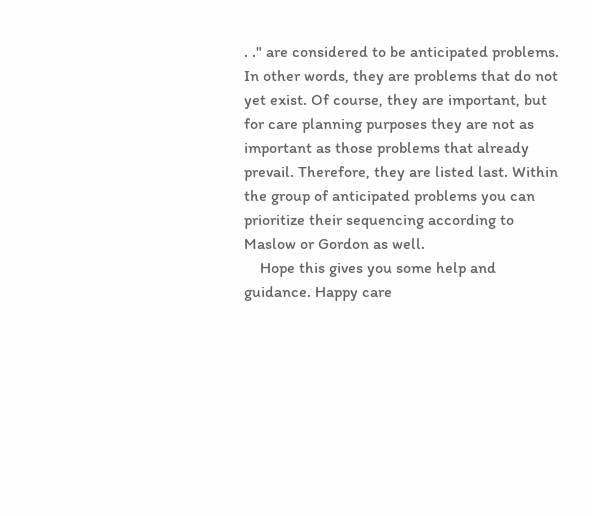. ." are considered to be anticipated problems. In other words, they are problems that do not yet exist. Of course, they are important, but for care planning purposes they are not as important as those problems that already prevail. Therefore, they are listed last. Within the group of anticipated problems you can prioritize their sequencing according to Maslow or Gordon as well.
    Hope this gives you some help and guidance. Happy care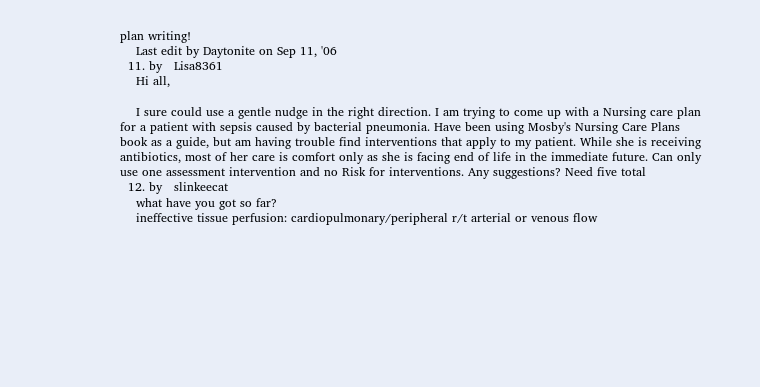plan writing!
    Last edit by Daytonite on Sep 11, '06
  11. by   Lisa8361
    Hi all,

    I sure could use a gentle nudge in the right direction. I am trying to come up with a Nursing care plan for a patient with sepsis caused by bacterial pneumonia. Have been using Mosby's Nursing Care Plans book as a guide, but am having trouble find interventions that apply to my patient. While she is receiving antibiotics, most of her care is comfort only as she is facing end of life in the immediate future. Can only use one assessment intervention and no Risk for interventions. Any suggestions? Need five total
  12. by   slinkeecat
    what have you got so far?
    ineffective tissue perfusion: cardiopulmonary/peripheral r/t arterial or venous flow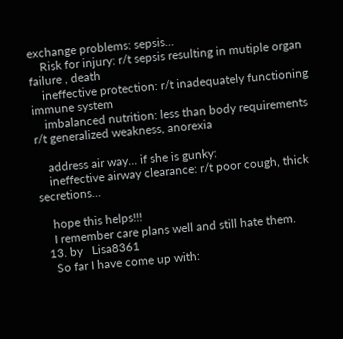exchange problems: sepsis...
    Risk for injury: r/t sepsis resulting in mutiple organ failure , death
    ineffective protection: r/t inadequately functioning immune system
    imbalanced nutrition: less than body requirements r/t generalized weakness, anorexia

    address air way... if she is gunky:
    ineffective airway clearance: r/t poor cough, thick secretions...

    hope this helps!!!
    I remember care plans well and still hate them.
  13. by   Lisa8361
    So far I have come up with: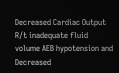Decreased Cardiac Output R/t inadequate fluid volume AEB hypotension and Decreased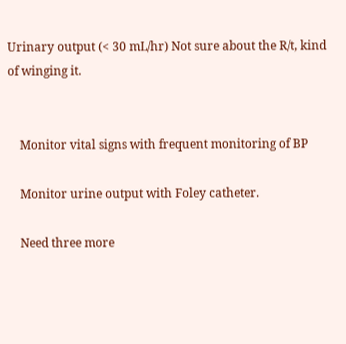Urinary output (< 30 mL/hr) Not sure about the R/t, kind of winging it.


    Monitor vital signs with frequent monitoring of BP

    Monitor urine output with Foley catheter.

    Need three more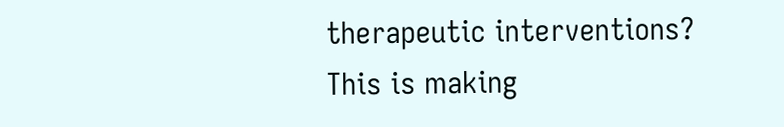therapeutic interventions? This is making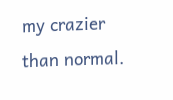my crazier than normal.